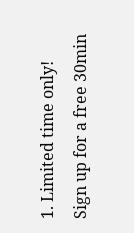1. Limited time only! Sign up for a free 30min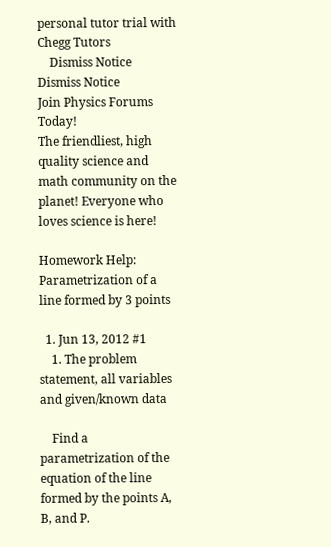personal tutor trial with Chegg Tutors
    Dismiss Notice
Dismiss Notice
Join Physics Forums Today!
The friendliest, high quality science and math community on the planet! Everyone who loves science is here!

Homework Help: Parametrization of a line formed by 3 points

  1. Jun 13, 2012 #1
    1. The problem statement, all variables and given/known data

    Find a parametrization of the equation of the line formed by the points A, B, and P.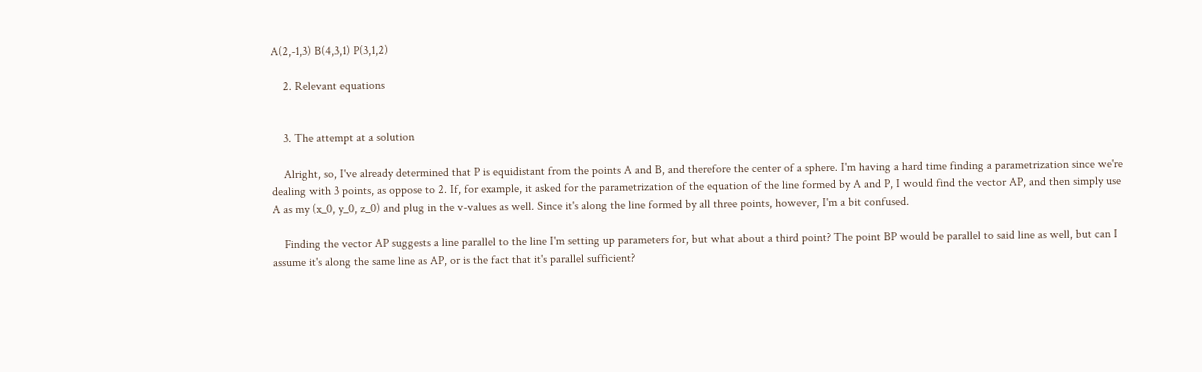A(2,-1,3) B(4,3,1) P(3,1,2)

    2. Relevant equations


    3. The attempt at a solution

    Alright, so, I've already determined that P is equidistant from the points A and B, and therefore the center of a sphere. I'm having a hard time finding a parametrization since we're dealing with 3 points, as oppose to 2. If, for example, it asked for the parametrization of the equation of the line formed by A and P, I would find the vector AP, and then simply use A as my (x_0, y_0, z_0) and plug in the v-values as well. Since it's along the line formed by all three points, however, I'm a bit confused.

    Finding the vector AP suggests a line parallel to the line I'm setting up parameters for, but what about a third point? The point BP would be parallel to said line as well, but can I assume it's along the same line as AP, or is the fact that it's parallel sufficient?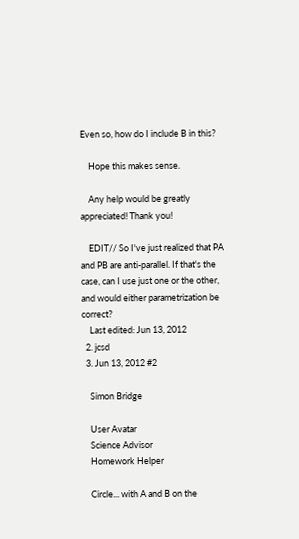Even so, how do I include B in this?

    Hope this makes sense.

    Any help would be greatly appreciated! Thank you!

    EDIT// So I've just realized that PA and PB are anti-parallel. If that's the case, can I use just one or the other, and would either parametrization be correct?
    Last edited: Jun 13, 2012
  2. jcsd
  3. Jun 13, 2012 #2

    Simon Bridge

    User Avatar
    Science Advisor
    Homework Helper

    Circle... with A and B on the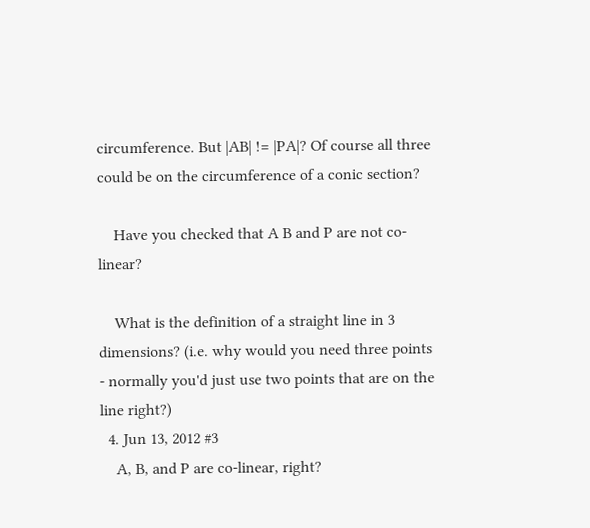circumference. But |AB| != |PA|? Of course all three could be on the circumference of a conic section?

    Have you checked that A B and P are not co-linear?

    What is the definition of a straight line in 3 dimensions? (i.e. why would you need three points - normally you'd just use two points that are on the line right?)
  4. Jun 13, 2012 #3
    A, B, and P are co-linear, right?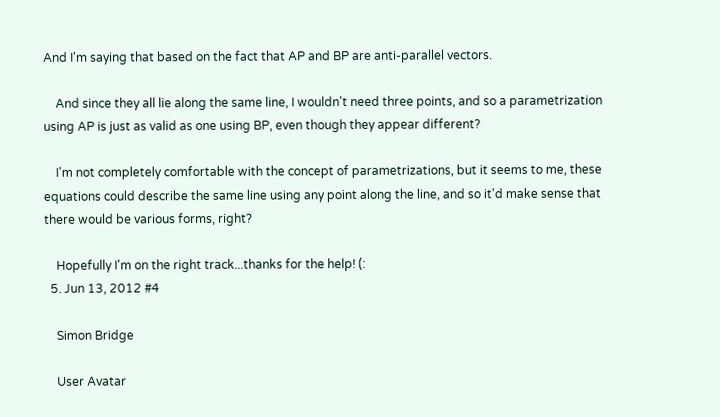And I'm saying that based on the fact that AP and BP are anti-parallel vectors.

    And since they all lie along the same line, I wouldn't need three points, and so a parametrization using AP is just as valid as one using BP, even though they appear different?

    I'm not completely comfortable with the concept of parametrizations, but it seems to me, these equations could describe the same line using any point along the line, and so it'd make sense that there would be various forms, right?

    Hopefully I'm on the right track...thanks for the help! (:
  5. Jun 13, 2012 #4

    Simon Bridge

    User Avatar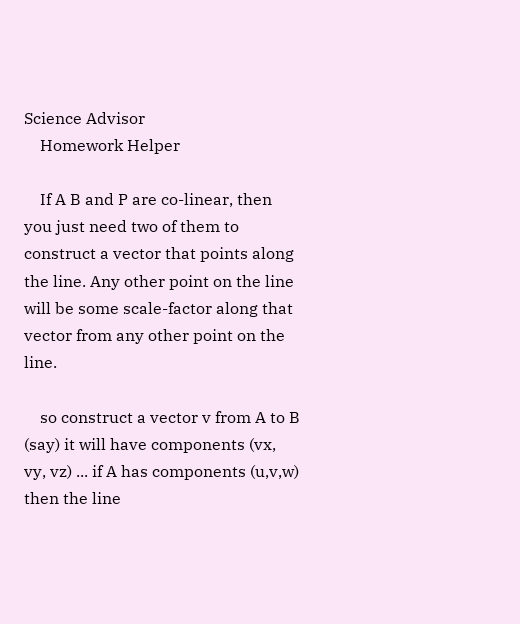Science Advisor
    Homework Helper

    If A B and P are co-linear, then you just need two of them to construct a vector that points along the line. Any other point on the line will be some scale-factor along that vector from any other point on the line.

    so construct a vector v from A to B (say) it will have components (vx, vy, vz) ... if A has components (u,v,w) then the line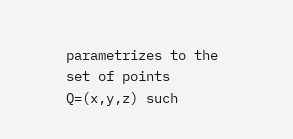parametrizes to the set of points Q=(x,y,z) such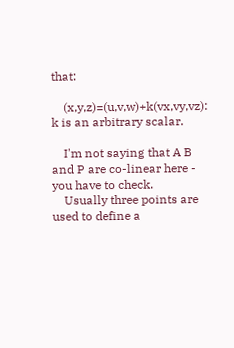that:

    (x,y,z)=(u,v,w)+k(vx,vy,vz): k is an arbitrary scalar.

    I'm not saying that A B and P are co-linear here - you have to check.
    Usually three points are used to define a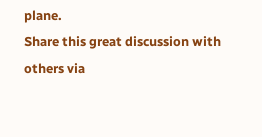plane.
Share this great discussion with others via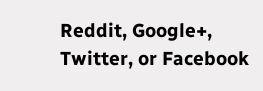Reddit, Google+, Twitter, or Facebook